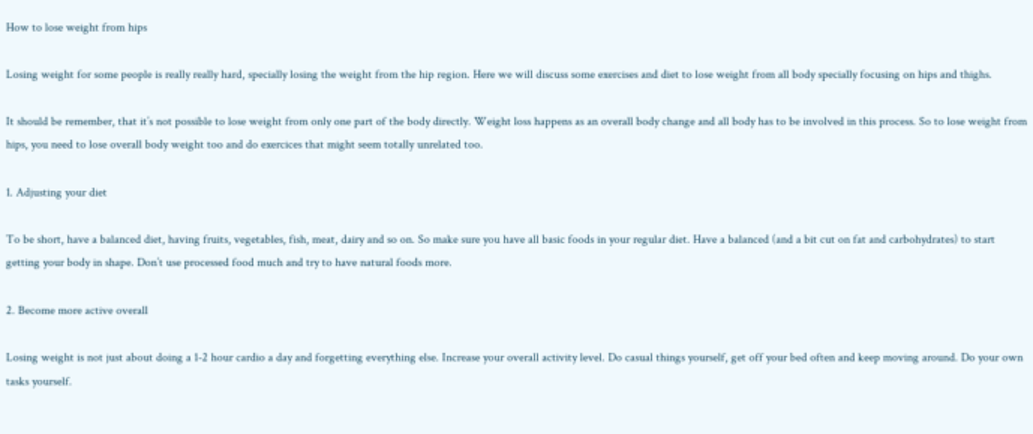How to lose weight from hips

Losing weight for some people is really really hard, specially losing the weight from the hip region. Here we will discuss some exercises and diet to lose weight from all body specially focusing on hips and thighs.

It should be remember, that it’s not possible to lose weight from only one part of the body directly. Weight loss happens as an overall body change and all body has to be involved in this process. So to lose weight from hips, you need to lose overall body weight too and do exercices that might seem totally unrelated too.

1. Adjusting your diet

To be short, have a balanced diet, having fruits, vegetables, fish, meat, dairy and so on. So make sure you have all basic foods in your regular diet. Have a balanced (and a bit cut on fat and carbohydrates) to start getting your body in shape. Don’t use processed food much and try to have natural foods more.

2. Become more active overall

Losing weight is not just about doing a 1-2 hour cardio a day and forgetting everything else. Increase your overall activity level. Do casual things yourself, get off your bed often and keep moving around. Do your own tasks yourself.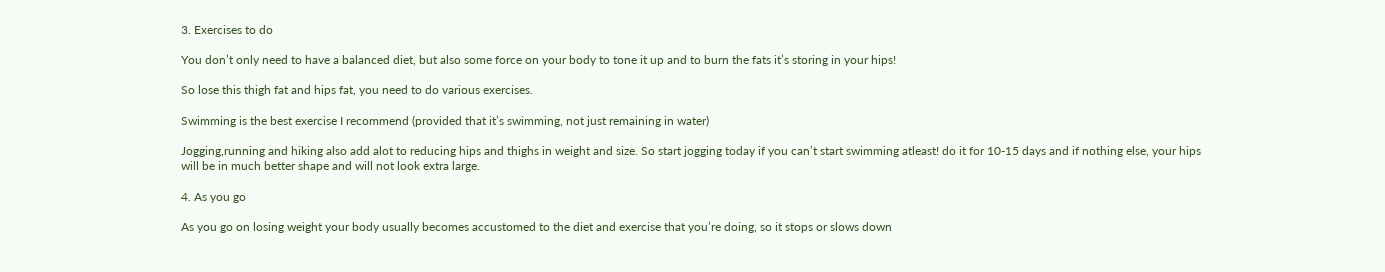3. Exercises to do

You don’t only need to have a balanced diet, but also some force on your body to tone it up and to burn the fats it’s storing in your hips!

So lose this thigh fat and hips fat, you need to do various exercises.

Swimming is the best exercise I recommend (provided that it’s swimming, not just remaining in water)

Jogging,running and hiking also add alot to reducing hips and thighs in weight and size. So start jogging today if you can’t start swimming atleast! do it for 10-15 days and if nothing else, your hips will be in much better shape and will not look extra large.

4. As you go

As you go on losing weight your body usually becomes accustomed to the diet and exercise that you’re doing, so it stops or slows down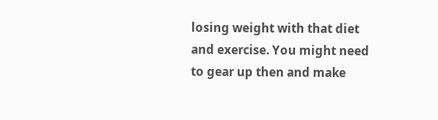losing weight with that diet and exercise. You might need to gear up then and make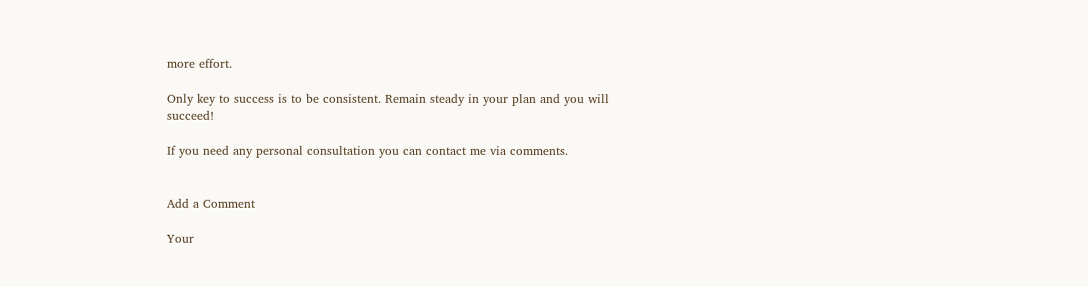more effort.

Only key to success is to be consistent. Remain steady in your plan and you will succeed!

If you need any personal consultation you can contact me via comments.


Add a Comment

Your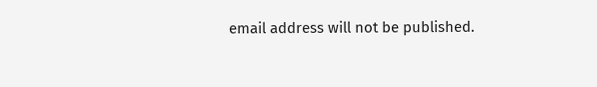email address will not be published.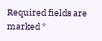Required fields are marked *